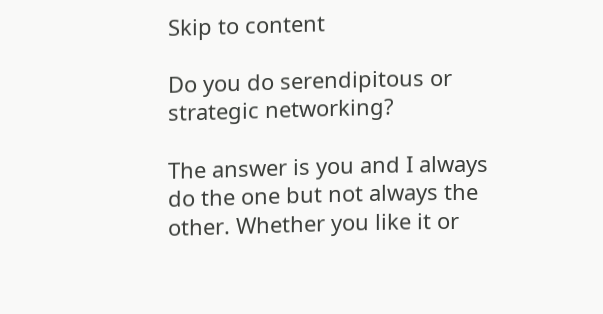Skip to content

Do you do serendipitous or strategic networking?

The answer is you and I always do the one but not always the other. Whether you like it or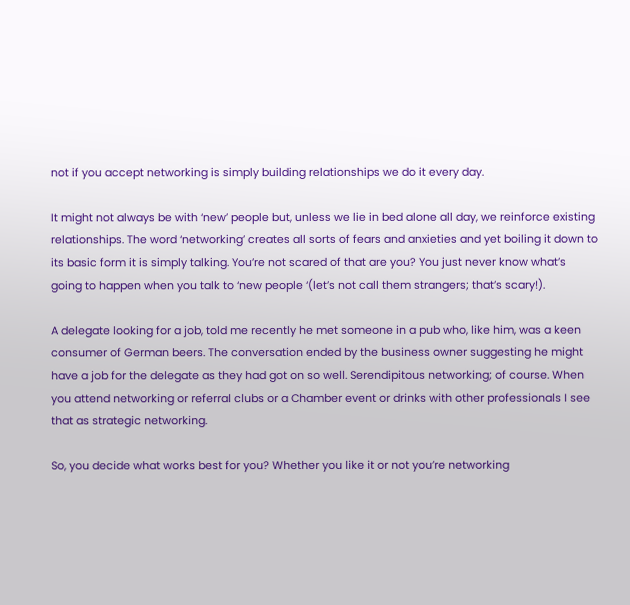not if you accept networking is simply building relationships we do it every day.

It might not always be with ‘new’ people but, unless we lie in bed alone all day, we reinforce existing relationships. The word ‘networking’ creates all sorts of fears and anxieties and yet boiling it down to its basic form it is simply talking. You’re not scared of that are you? You just never know what’s going to happen when you talk to ‘new people ‘(let’s not call them strangers; that’s scary!).

A delegate looking for a job, told me recently he met someone in a pub who, like him, was a keen consumer of German beers. The conversation ended by the business owner suggesting he might have a job for the delegate as they had got on so well. Serendipitous networking; of course. When you attend networking or referral clubs or a Chamber event or drinks with other professionals I see that as strategic networking.

So, you decide what works best for you? Whether you like it or not you’re networking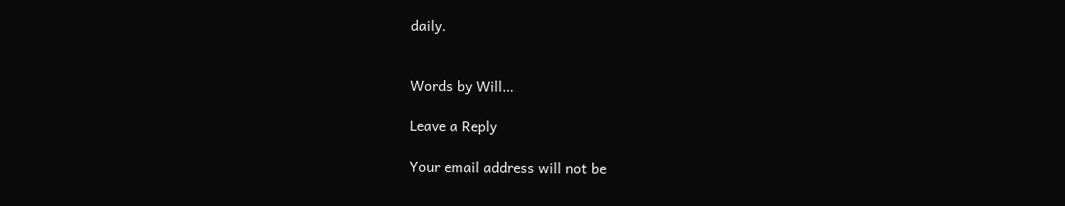daily.


Words by Will…

Leave a Reply

Your email address will not be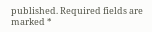published. Required fields are marked *